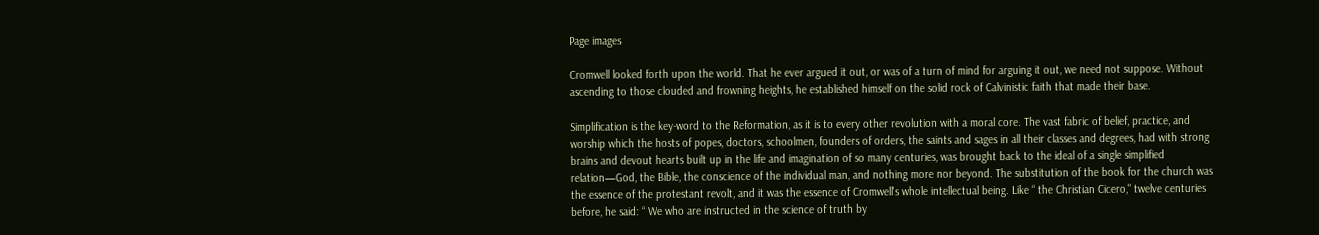Page images

Cromwell looked forth upon the world. That he ever argued it out, or was of a turn of mind for arguing it out, we need not suppose. Without ascending to those clouded and frowning heights, he established himself on the solid rock of Calvinistic faith that made their base.

Simplification is the key-word to the Reformation, as it is to every other revolution with a moral core. The vast fabric of belief, practice, and worship which the hosts of popes, doctors, schoolmen, founders of orders, the saints and sages in all their classes and degrees, had with strong brains and devout hearts built up in the life and imagination of so many centuries, was brought back to the ideal of a single simplified relation—God, the Bible, the conscience of the individual man, and nothing more nor beyond. The substitution of the book for the church was the essence of the protestant revolt, and it was the essence of Cromwell's whole intellectual being. Like “ the Christian Cicero," twelve centuries before, he said: “ We who are instructed in the science of truth by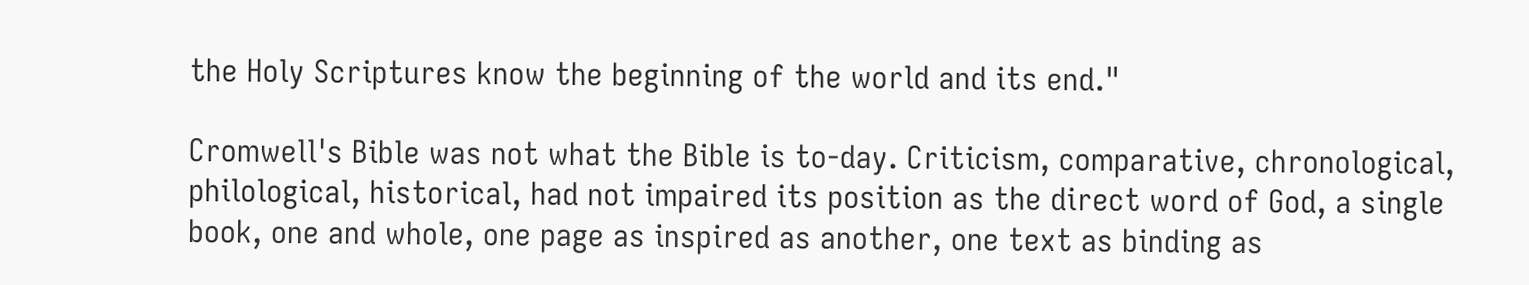the Holy Scriptures know the beginning of the world and its end."

Cromwell's Bible was not what the Bible is to-day. Criticism, comparative, chronological, philological, historical, had not impaired its position as the direct word of God, a single book, one and whole, one page as inspired as another, one text as binding as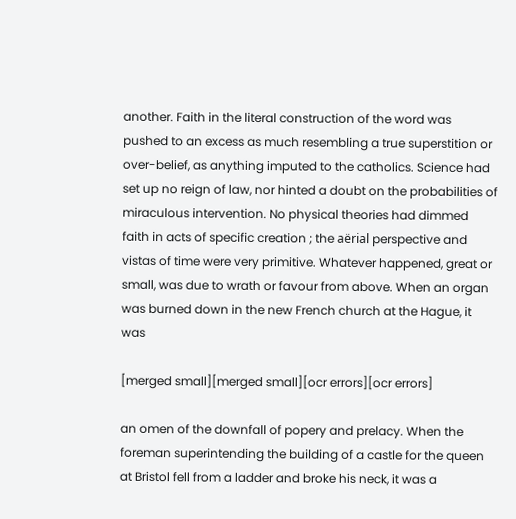another. Faith in the literal construction of the word was pushed to an excess as much resembling a true superstition or over-belief, as anything imputed to the catholics. Science had set up no reign of law, nor hinted a doubt on the probabilities of miraculous intervention. No physical theories had dimmed faith in acts of specific creation ; the aërial perspective and vistas of time were very primitive. Whatever happened, great or small, was due to wrath or favour from above. When an organ was burned down in the new French church at the Hague, it was

[merged small][merged small][ocr errors][ocr errors]

an omen of the downfall of popery and prelacy. When the foreman superintending the building of a castle for the queen at Bristol fell from a ladder and broke his neck, it was a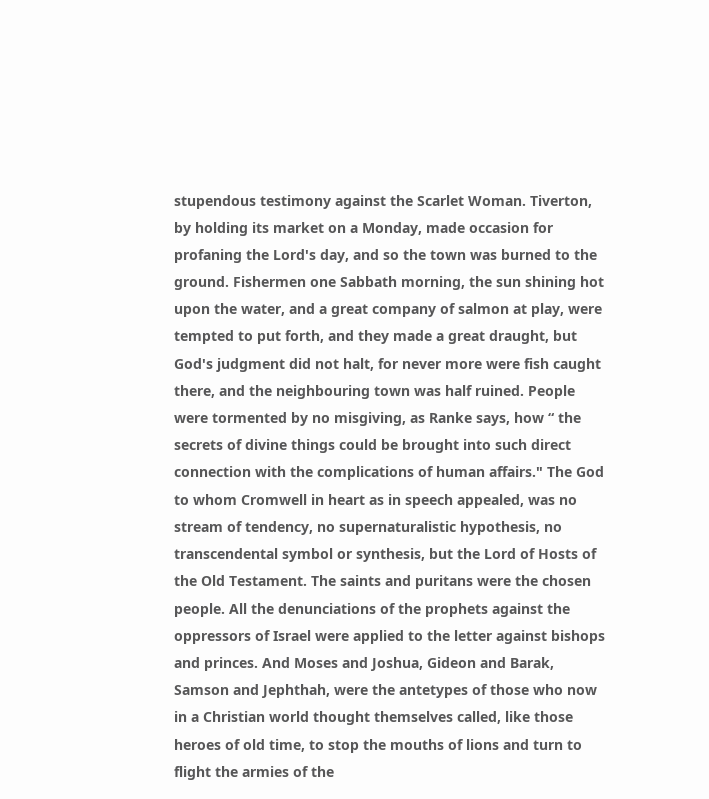stupendous testimony against the Scarlet Woman. Tiverton, by holding its market on a Monday, made occasion for profaning the Lord's day, and so the town was burned to the ground. Fishermen one Sabbath morning, the sun shining hot upon the water, and a great company of salmon at play, were tempted to put forth, and they made a great draught, but God's judgment did not halt, for never more were fish caught there, and the neighbouring town was half ruined. People were tormented by no misgiving, as Ranke says, how “ the secrets of divine things could be brought into such direct connection with the complications of human affairs." The God to whom Cromwell in heart as in speech appealed, was no stream of tendency, no supernaturalistic hypothesis, no transcendental symbol or synthesis, but the Lord of Hosts of the Old Testament. The saints and puritans were the chosen people. All the denunciations of the prophets against the oppressors of Israel were applied to the letter against bishops and princes. And Moses and Joshua, Gideon and Barak, Samson and Jephthah, were the antetypes of those who now in a Christian world thought themselves called, like those heroes of old time, to stop the mouths of lions and turn to flight the armies of the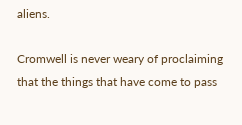aliens.

Cromwell is never weary of proclaiming that the things that have come to pass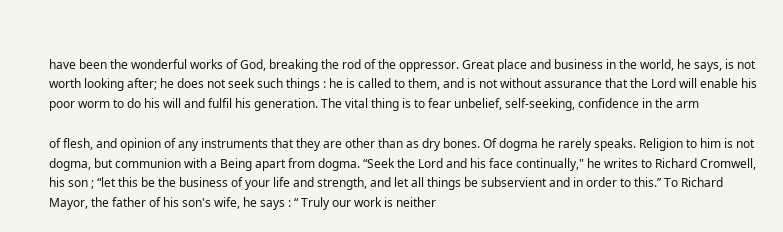have been the wonderful works of God, breaking the rod of the oppressor. Great place and business in the world, he says, is not worth looking after; he does not seek such things : he is called to them, and is not without assurance that the Lord will enable his poor worm to do his will and fulfil his generation. The vital thing is to fear unbelief, self-seeking, confidence in the arm

of flesh, and opinion of any instruments that they are other than as dry bones. Of dogma he rarely speaks. Religion to him is not dogma, but communion with a Being apart from dogma. “Seek the Lord and his face continually," he writes to Richard Cromwell, his son ; “let this be the business of your life and strength, and let all things be subservient and in order to this.” To Richard Mayor, the father of his son's wife, he says : “ Truly our work is neither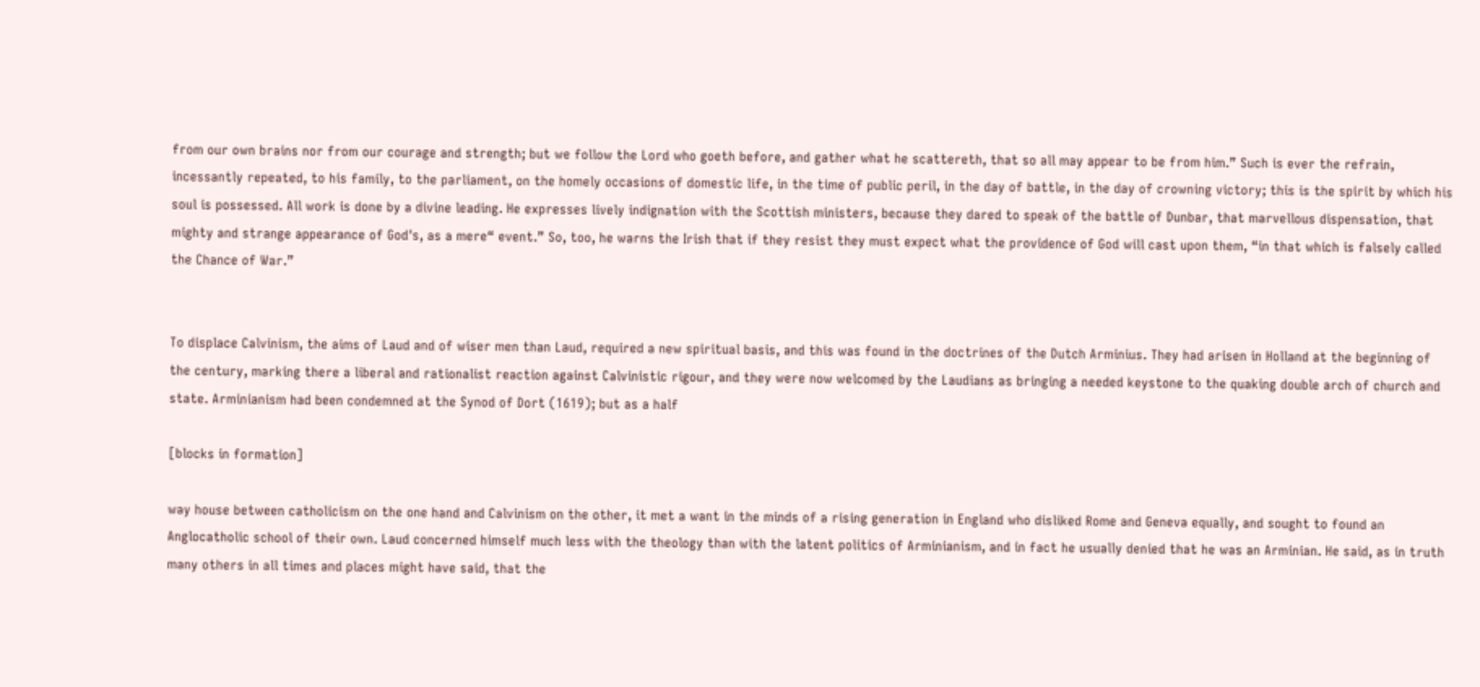from our own brains nor from our courage and strength; but we follow the Lord who goeth before, and gather what he scattereth, that so all may appear to be from him.” Such is ever the refrain, incessantly repeated, to his family, to the parliament, on the homely occasions of domestic life, in the time of public peril, in the day of battle, in the day of crowning victory; this is the spirit by which his soul is possessed. All work is done by a divine leading. He expresses lively indignation with the Scottish ministers, because they dared to speak of the battle of Dunbar, that marvellous dispensation, that mighty and strange appearance of God's, as a mere“ event.” So, too, he warns the Irish that if they resist they must expect what the providence of God will cast upon them, “in that which is falsely called the Chance of War.”


To displace Calvinism, the aims of Laud and of wiser men than Laud, required a new spiritual basis, and this was found in the doctrines of the Dutch Arminius. They had arisen in Holland at the beginning of the century, marking there a liberal and rationalist reaction against Calvinistic rigour, and they were now welcomed by the Laudians as bringing a needed keystone to the quaking double arch of church and state. Arminianism had been condemned at the Synod of Dort (1619); but as a half

[blocks in formation]

way house between catholicism on the one hand and Calvinism on the other, it met a want in the minds of a rising generation in England who disliked Rome and Geneva equally, and sought to found an Anglocatholic school of their own. Laud concerned himself much less with the theology than with the latent politics of Arminianism, and in fact he usually denied that he was an Arminian. He said, as in truth many others in all times and places might have said, that the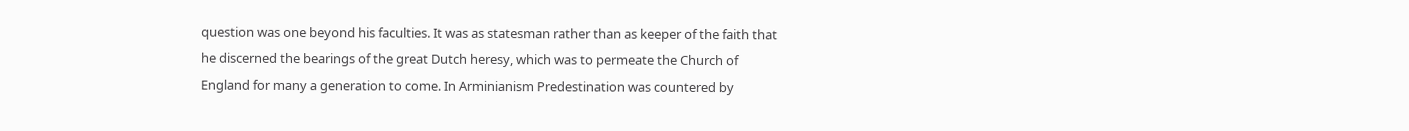question was one beyond his faculties. It was as statesman rather than as keeper of the faith that he discerned the bearings of the great Dutch heresy, which was to permeate the Church of England for many a generation to come. In Arminianism Predestination was countered by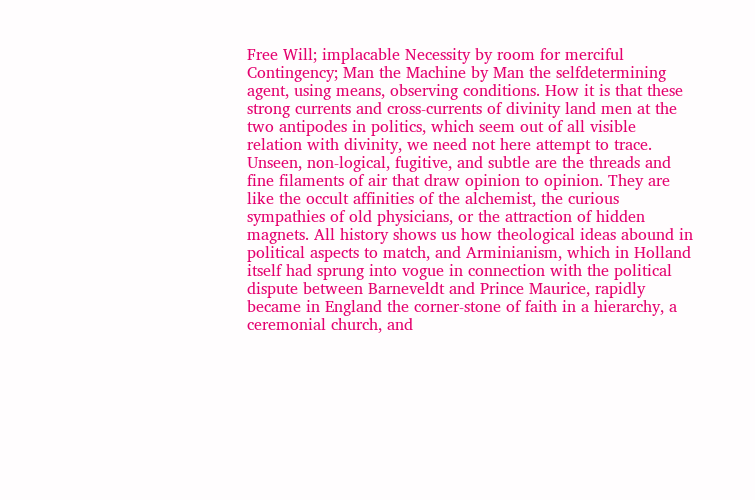Free Will; implacable Necessity by room for merciful Contingency; Man the Machine by Man the selfdetermining agent, using means, observing conditions. How it is that these strong currents and cross-currents of divinity land men at the two antipodes in politics, which seem out of all visible relation with divinity, we need not here attempt to trace. Unseen, non-logical, fugitive, and subtle are the threads and fine filaments of air that draw opinion to opinion. They are like the occult affinities of the alchemist, the curious sympathies of old physicians, or the attraction of hidden magnets. All history shows us how theological ideas abound in political aspects to match, and Arminianism, which in Holland itself had sprung into vogue in connection with the political dispute between Barneveldt and Prince Maurice, rapidly became in England the corner-stone of faith in a hierarchy, a ceremonial church, and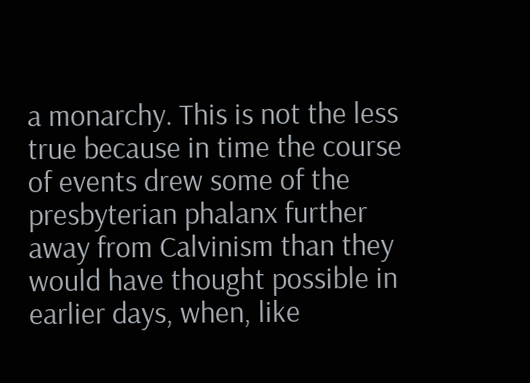a monarchy. This is not the less true because in time the course of events drew some of the presbyterian phalanx further away from Calvinism than they would have thought possible in earlier days, when, like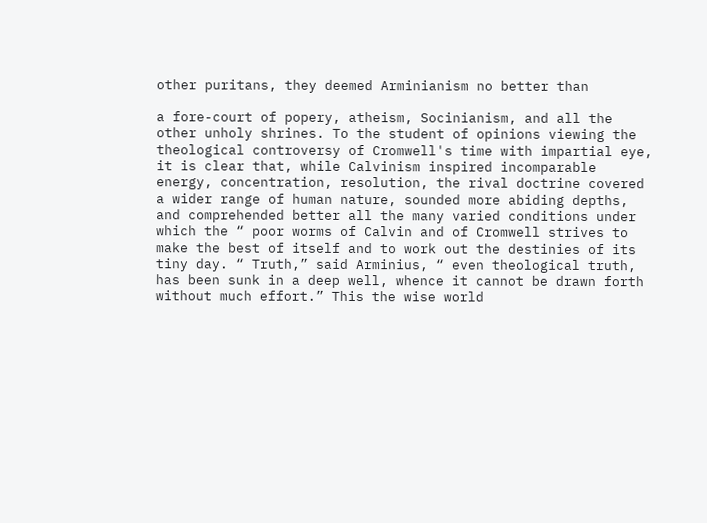other puritans, they deemed Arminianism no better than

a fore-court of popery, atheism, Socinianism, and all the other unholy shrines. To the student of opinions viewing the theological controversy of Cromwell's time with impartial eye, it is clear that, while Calvinism inspired incomparable energy, concentration, resolution, the rival doctrine covered a wider range of human nature, sounded more abiding depths, and comprehended better all the many varied conditions under which the “ poor worms of Calvin and of Cromwell strives to make the best of itself and to work out the destinies of its tiny day. “ Truth,” said Arminius, “ even theological truth, has been sunk in a deep well, whence it cannot be drawn forth without much effort.” This the wise world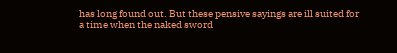has long found out. But these pensive sayings are ill suited for a time when the naked sword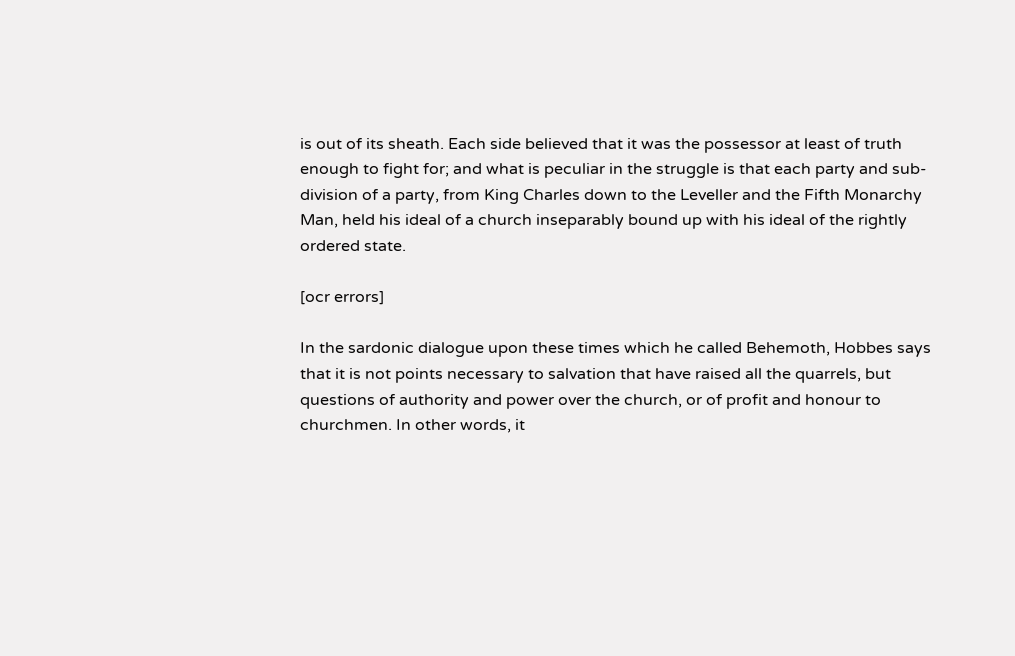is out of its sheath. Each side believed that it was the possessor at least of truth enough to fight for; and what is peculiar in the struggle is that each party and sub-division of a party, from King Charles down to the Leveller and the Fifth Monarchy Man, held his ideal of a church inseparably bound up with his ideal of the rightly ordered state.

[ocr errors]

In the sardonic dialogue upon these times which he called Behemoth, Hobbes says that it is not points necessary to salvation that have raised all the quarrels, but questions of authority and power over the church, or of profit and honour to churchmen. In other words, it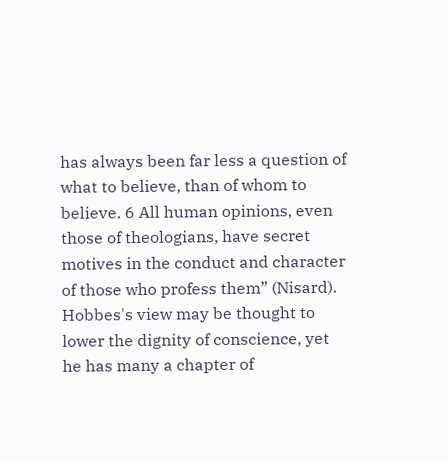has always been far less a question of what to believe, than of whom to believe. 6 All human opinions, even those of theologians, have secret motives in the conduct and character of those who profess them” (Nisard). Hobbes's view may be thought to lower the dignity of conscience, yet he has many a chapter of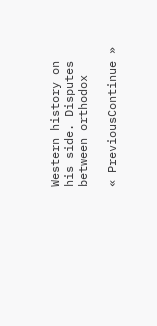Western history on his side. Disputes between orthodox

« PreviousContinue »